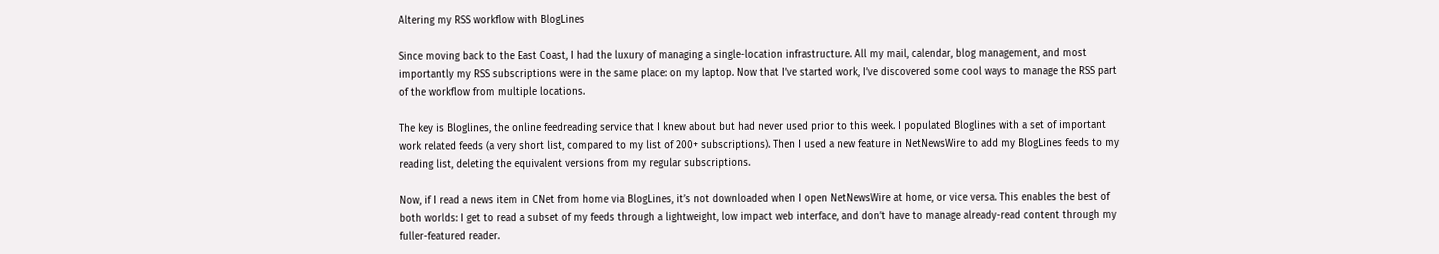Altering my RSS workflow with BlogLines

Since moving back to the East Coast, I had the luxury of managing a single-location infrastructure. All my mail, calendar, blog management, and most importantly my RSS subscriptions were in the same place: on my laptop. Now that I’ve started work, I’ve discovered some cool ways to manage the RSS part of the workflow from multiple locations.

The key is Bloglines, the online feedreading service that I knew about but had never used prior to this week. I populated Bloglines with a set of important work related feeds (a very short list, compared to my list of 200+ subscriptions). Then I used a new feature in NetNewsWire to add my BlogLines feeds to my reading list, deleting the equivalent versions from my regular subscriptions.

Now, if I read a news item in CNet from home via BlogLines, it’s not downloaded when I open NetNewsWire at home, or vice versa. This enables the best of both worlds: I get to read a subset of my feeds through a lightweight, low impact web interface, and don’t have to manage already-read content through my fuller-featured reader.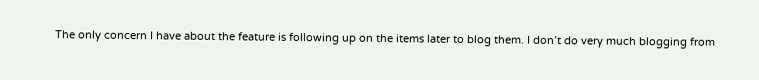The only concern I have about the feature is following up on the items later to blog them. I don’t do very much blogging from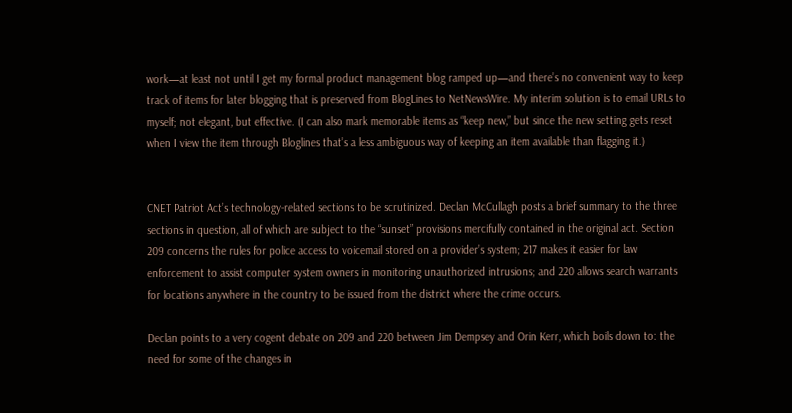work—at least not until I get my formal product management blog ramped up—and there’s no convenient way to keep track of items for later blogging that is preserved from BlogLines to NetNewsWire. My interim solution is to email URLs to myself; not elegant, but effective. (I can also mark memorable items as “keep new,” but since the new setting gets reset when I view the item through Bloglines that’s a less ambiguous way of keeping an item available than flagging it.)


CNET Patriot Act’s technology-related sections to be scrutinized. Declan McCullagh posts a brief summary to the three sections in question, all of which are subject to the “sunset” provisions mercifully contained in the original act. Section 209 concerns the rules for police access to voicemail stored on a provider’s system; 217 makes it easier for law enforcement to assist computer system owners in monitoring unauthorized intrusions; and 220 allows search warrants for locations anywhere in the country to be issued from the district where the crime occurs.

Declan points to a very cogent debate on 209 and 220 between Jim Dempsey and Orin Kerr, which boils down to: the need for some of the changes in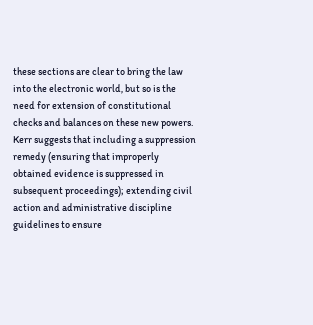these sections are clear to bring the law into the electronic world, but so is the need for extension of constitutional checks and balances on these new powers. Kerr suggests that including a suppression remedy (ensuring that improperly obtained evidence is suppressed in subsequent proceedings); extending civil action and administrative discipline guidelines to ensure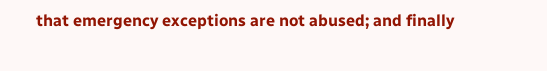that emergency exceptions are not abused; and finally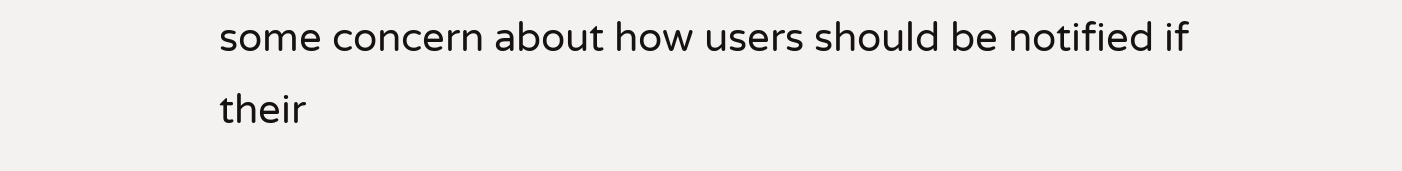some concern about how users should be notified if their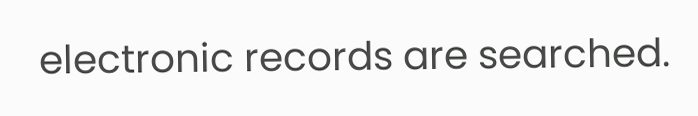electronic records are searched.